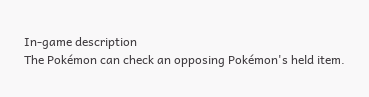In-game description
The Pokémon can check an opposing Pokémon's held item.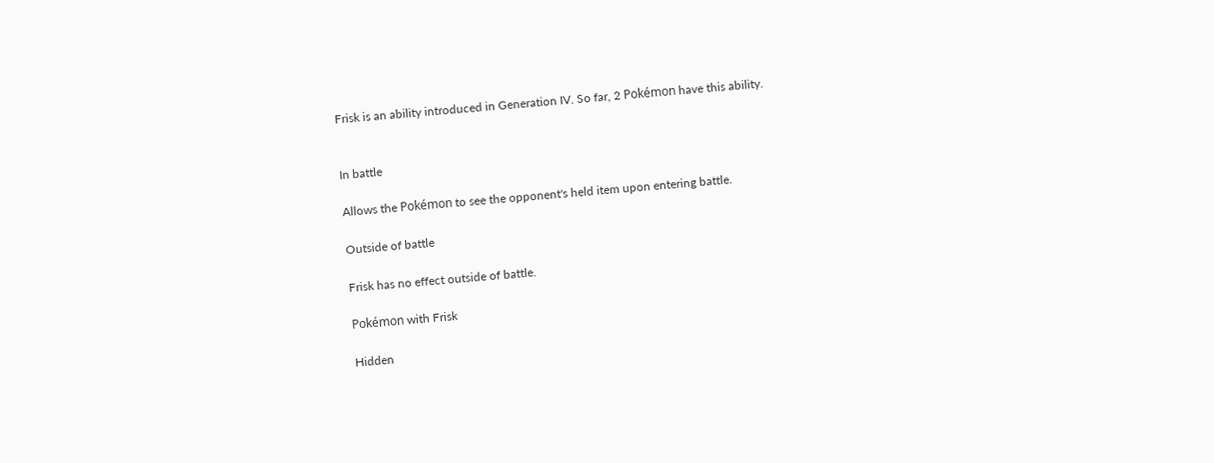Frisk is an ability introduced in Generation IV. So far, 2 Pokémon have this ability.


In battle

Allows the Pokémon to see the opponent's held item upon entering battle.

Outside of battle

Frisk has no effect outside of battle.

Pokémon with Frisk

Hidden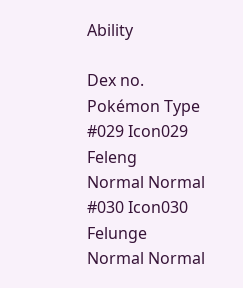Ability

Dex no. Pokémon Type
#029 Icon029 Feleng
Normal Normal
#030 Icon030 Felunge
Normal Normal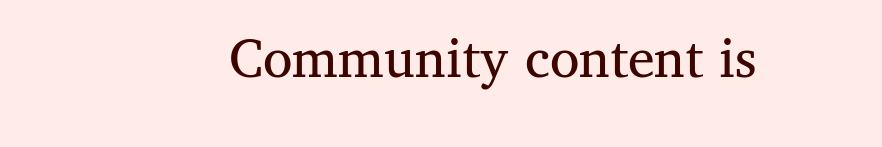Community content is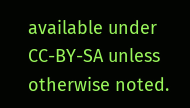available under CC-BY-SA unless otherwise noted.